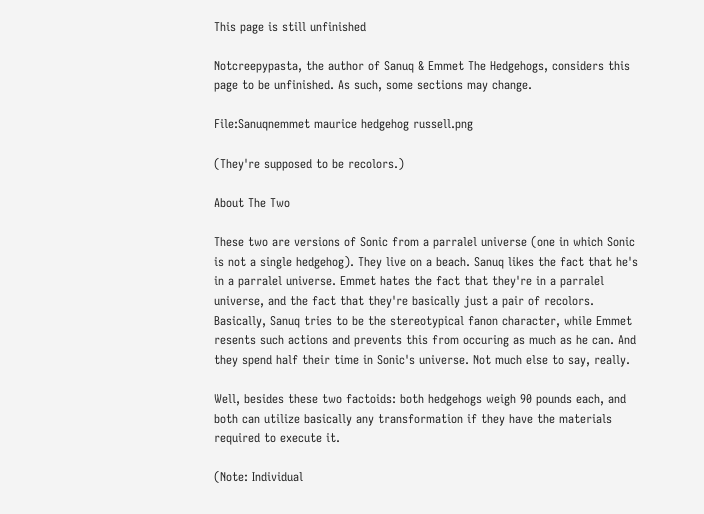This page is still unfinished

Notcreepypasta, the author of Sanuq & Emmet The Hedgehogs, considers this page to be unfinished. As such, some sections may change.

File:Sanuqnemmet maurice hedgehog russell.png

(They're supposed to be recolors.)

About The Two

These two are versions of Sonic from a parralel universe (one in which Sonic is not a single hedgehog). They live on a beach. Sanuq likes the fact that he's in a parralel universe. Emmet hates the fact that they're in a parralel universe, and the fact that they're basically just a pair of recolors. Basically, Sanuq tries to be the stereotypical fanon character, while Emmet resents such actions and prevents this from occuring as much as he can. And they spend half their time in Sonic's universe. Not much else to say, really.

Well, besides these two factoids: both hedgehogs weigh 90 pounds each, and both can utilize basically any transformation if they have the materials required to execute it.

(Note: Individual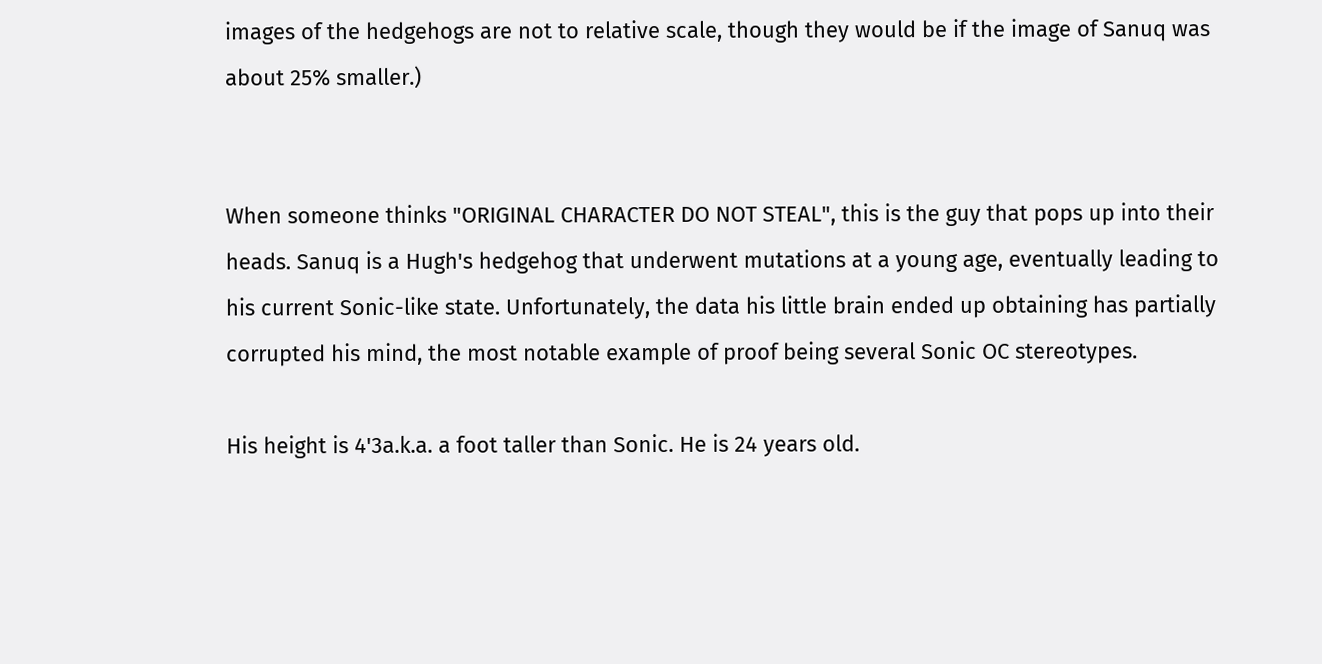images of the hedgehogs are not to relative scale, though they would be if the image of Sanuq was about 25% smaller.)


When someone thinks "ORIGINAL CHARACTER DO NOT STEAL", this is the guy that pops up into their heads. Sanuq is a Hugh's hedgehog that underwent mutations at a young age, eventually leading to his current Sonic-like state. Unfortunately, the data his little brain ended up obtaining has partially corrupted his mind, the most notable example of proof being several Sonic OC stereotypes.

His height is 4'3a.k.a. a foot taller than Sonic. He is 24 years old.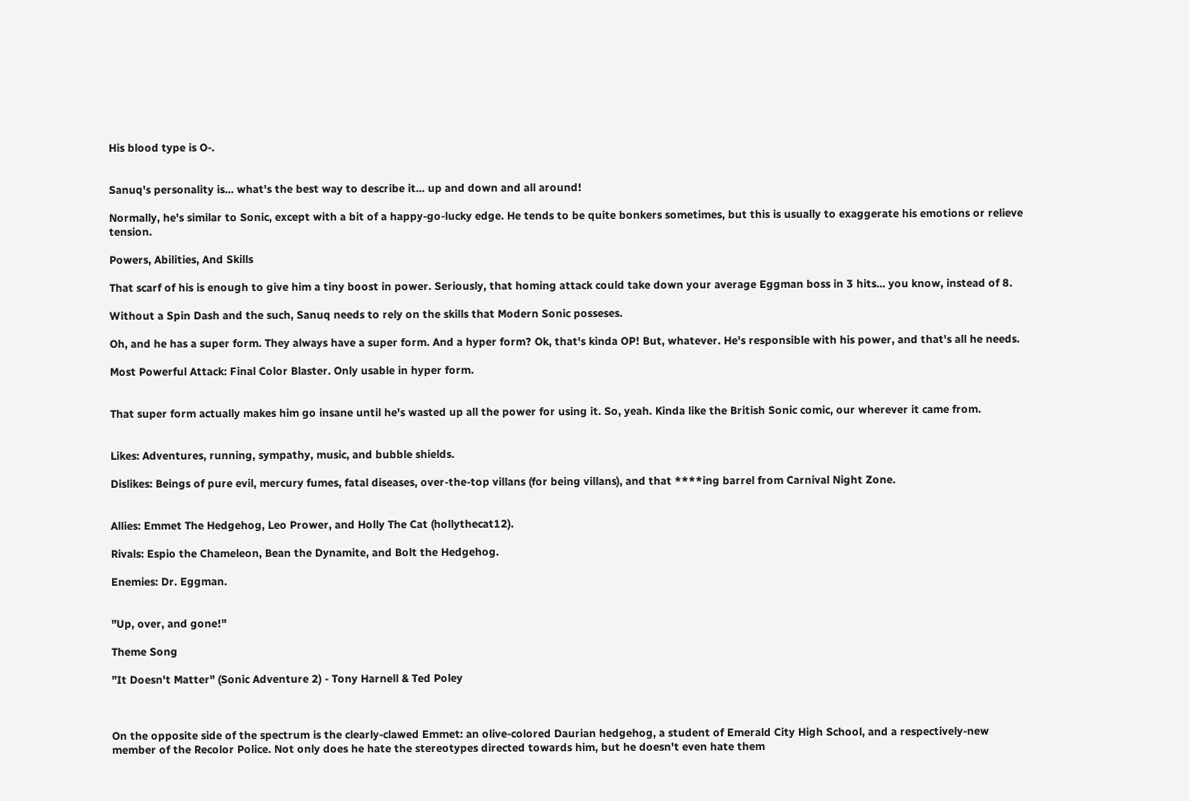His blood type is O-.


Sanuq's personality is... what's the best way to describe it... up and down and all around!

Normally, he's similar to Sonic, except with a bit of a happy-go-lucky edge. He tends to be quite bonkers sometimes, but this is usually to exaggerate his emotions or relieve tension.

Powers, Abilities, And Skills

That scarf of his is enough to give him a tiny boost in power. Seriously, that homing attack could take down your average Eggman boss in 3 hits... you know, instead of 8.

Without a Spin Dash and the such, Sanuq needs to rely on the skills that Modern Sonic posseses.

Oh, and he has a super form. They always have a super form. And a hyper form? Ok, that's kinda OP! But, whatever. He's responsible with his power, and that's all he needs.

Most Powerful Attack: Final Color Blaster. Only usable in hyper form.


That super form actually makes him go insane until he's wasted up all the power for using it. So, yeah. Kinda like the British Sonic comic, our wherever it came from.


Likes: Adventures, running, sympathy, music, and bubble shields.

Dislikes: Beings of pure evil, mercury fumes, fatal diseases, over-the-top villans (for being villans), and that ****ing barrel from Carnival Night Zone.


Allies: Emmet The Hedgehog, Leo Prower, and Holly The Cat (hollythecat12).

Rivals: Espio the Chameleon, Bean the Dynamite, and Bolt the Hedgehog.

Enemies: Dr. Eggman.


"Up, over, and gone!"

Theme Song

"It Doesn't Matter" (Sonic Adventure 2) - Tony Harnell & Ted Poley



On the opposite side of the spectrum is the clearly-clawed Emmet: an olive-colored Daurian hedgehog, a student of Emerald City High School, and a respectively-new member of the Recolor Police. Not only does he hate the stereotypes directed towards him, but he doesn't even hate them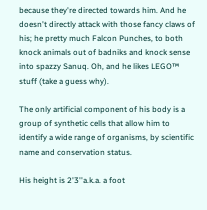because they're directed towards him. And he doesn't directly attack with those fancy claws of his; he pretty much Falcon Punches, to both knock animals out of badniks and knock sense into spazzy Sanuq. Oh, and he likes LEGO™ stuff (take a guess why).

The only artificial component of his body is a group of synthetic cells that allow him to identify a wide range of organisms, by scientific name and conservation status.

His height is 2'3''a.k.a. a foot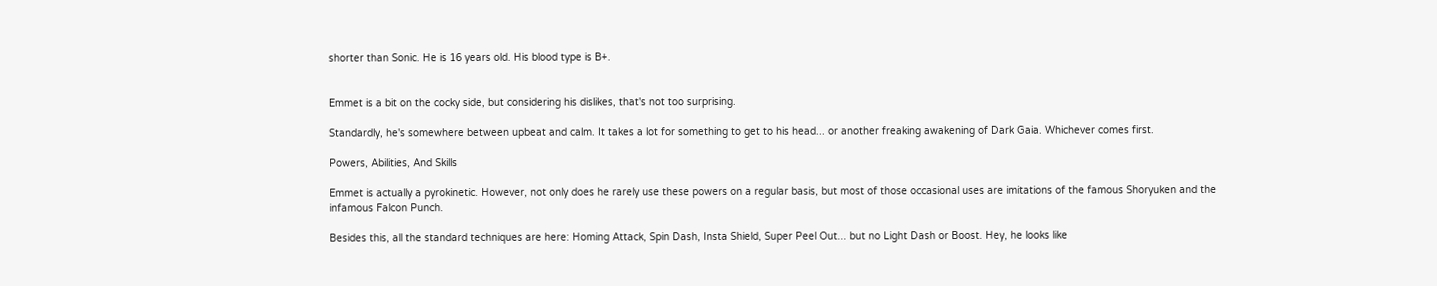shorter than Sonic. He is 16 years old. His blood type is B+.


Emmet is a bit on the cocky side, but considering his dislikes, that's not too surprising.

Standardly, he's somewhere between upbeat and calm. It takes a lot for something to get to his head... or another freaking awakening of Dark Gaia. Whichever comes first.

Powers, Abilities, And Skills

Emmet is actually a pyrokinetic. However, not only does he rarely use these powers on a regular basis, but most of those occasional uses are imitations of the famous Shoryuken and the infamous Falcon Punch.

Besides this, all the standard techniques are here: Homing Attack, Spin Dash, Insta Shield, Super Peel Out... but no Light Dash or Boost. Hey, he looks like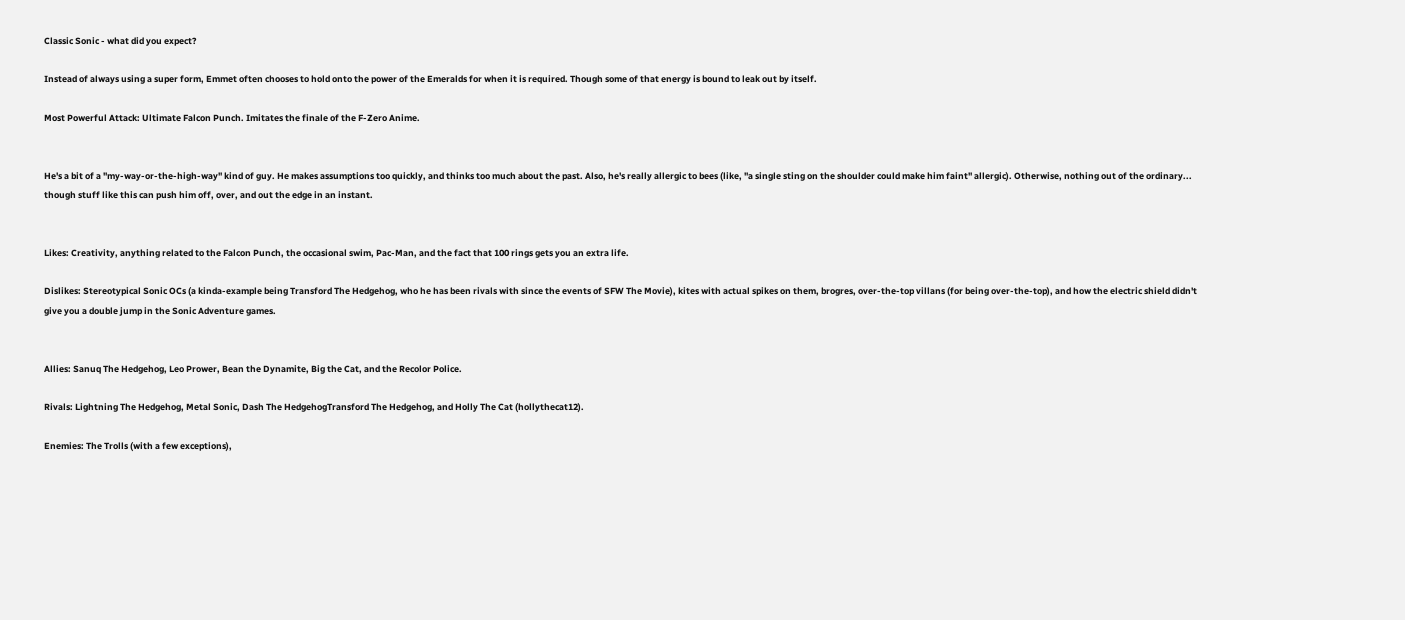Classic Sonic - what did you expect?

Instead of always using a super form, Emmet often chooses to hold onto the power of the Emeralds for when it is required. Though some of that energy is bound to leak out by itself.

Most Powerful Attack: Ultimate Falcon Punch. Imitates the finale of the F-Zero Anime.


He's a bit of a "my-way-or-the-high-way" kind of guy. He makes assumptions too quickly, and thinks too much about the past. Also, he's really allergic to bees (like, "a single sting on the shoulder could make him faint" allergic). Otherwise, nothing out of the ordinary... though stuff like this can push him off, over, and out the edge in an instant.


Likes: Creativity, anything related to the Falcon Punch, the occasional swim, Pac-Man, and the fact that 100 rings gets you an extra life.

Dislikes: Stereotypical Sonic OCs (a kinda-example being Transford The Hedgehog, who he has been rivals with since the events of SFW The Movie), kites with actual spikes on them, brogres, over-the-top villans (for being over-the-top), and how the electric shield didn't give you a double jump in the Sonic Adventure games.


Allies: Sanuq The Hedgehog, Leo Prower, Bean the Dynamite, Big the Cat, and the Recolor Police.

Rivals: Lightning The Hedgehog, Metal Sonic, Dash The HedgehogTransford The Hedgehog, and Holly The Cat (hollythecat12).

Enemies: The Trolls (with a few exceptions),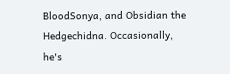BloodSonya, and Obsidian the Hedgechidna. Occasionally, he's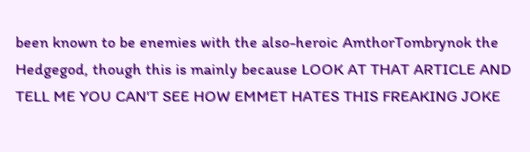been known to be enemies with the also-heroic AmthorTombrynok the Hedgegod, though this is mainly because LOOK AT THAT ARTICLE AND TELL ME YOU CAN'T SEE HOW EMMET HATES THIS FREAKING JOKE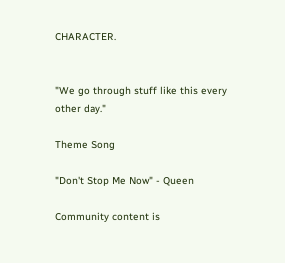CHARACTER.


"We go through stuff like this every other day."

Theme Song

"Don't Stop Me Now" - Queen

Community content is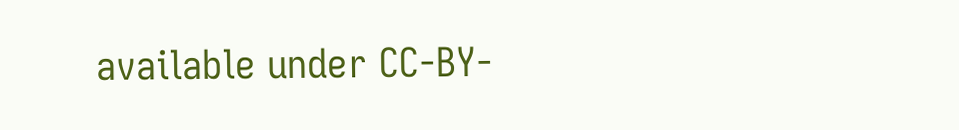available under CC-BY-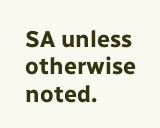SA unless otherwise noted.